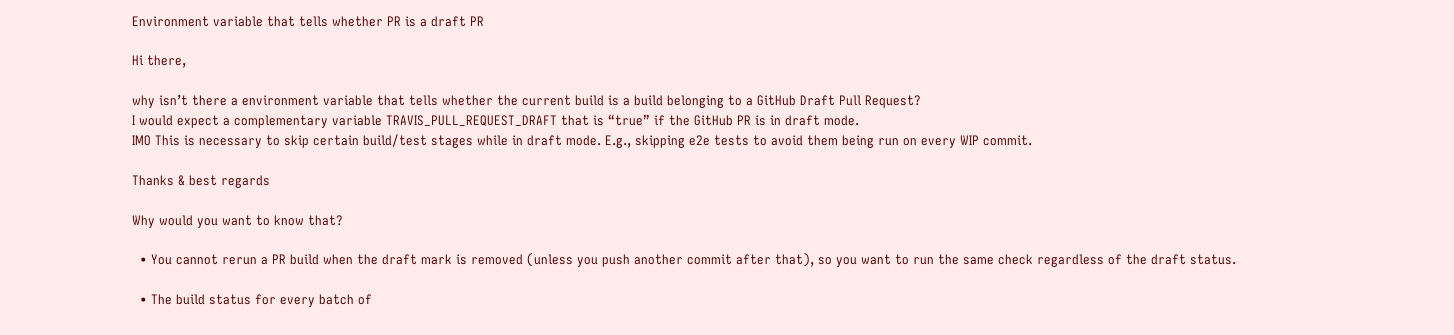Environment variable that tells whether PR is a draft PR

Hi there,

why isn’t there a environment variable that tells whether the current build is a build belonging to a GitHub Draft Pull Request?
I would expect a complementary variable TRAVIS_PULL_REQUEST_DRAFT that is “true” if the GitHub PR is in draft mode.
IMO This is necessary to skip certain build/test stages while in draft mode. E.g., skipping e2e tests to avoid them being run on every WIP commit.

Thanks & best regards

Why would you want to know that?

  • You cannot rerun a PR build when the draft mark is removed (unless you push another commit after that), so you want to run the same check regardless of the draft status.

  • The build status for every batch of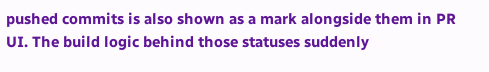pushed commits is also shown as a mark alongside them in PR UI. The build logic behind those statuses suddenly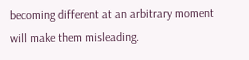becoming different at an arbitrary moment will make them misleading.